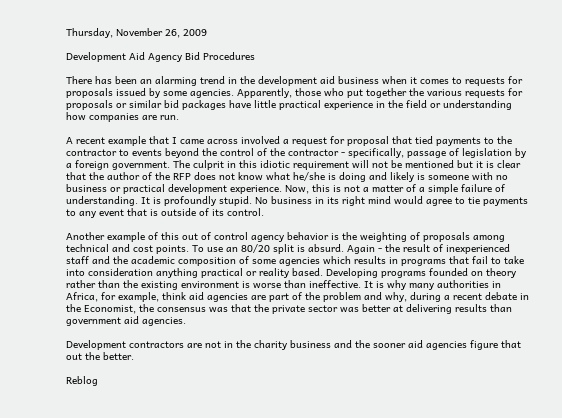Thursday, November 26, 2009

Development Aid Agency Bid Procedures

There has been an alarming trend in the development aid business when it comes to requests for proposals issued by some agencies. Apparently, those who put together the various requests for proposals or similar bid packages have little practical experience in the field or understanding how companies are run.

A recent example that I came across involved a request for proposal that tied payments to the contractor to events beyond the control of the contractor - specifically, passage of legislation by a foreign government. The culprit in this idiotic requirement will not be mentioned but it is clear that the author of the RFP does not know what he/she is doing and likely is someone with no business or practical development experience. Now, this is not a matter of a simple failure of understanding. It is profoundly stupid. No business in its right mind would agree to tie payments to any event that is outside of its control.

Another example of this out of control agency behavior is the weighting of proposals among technical and cost points. To use an 80/20 split is absurd. Again - the result of inexperienced staff and the academic composition of some agencies which results in programs that fail to take into consideration anything practical or reality based. Developing programs founded on theory rather than the existing environment is worse than ineffective. It is why many authorities in Africa, for example, think aid agencies are part of the problem and why, during a recent debate in the Economist, the consensus was that the private sector was better at delivering results than government aid agencies.

Development contractors are not in the charity business and the sooner aid agencies figure that out the better.

Reblog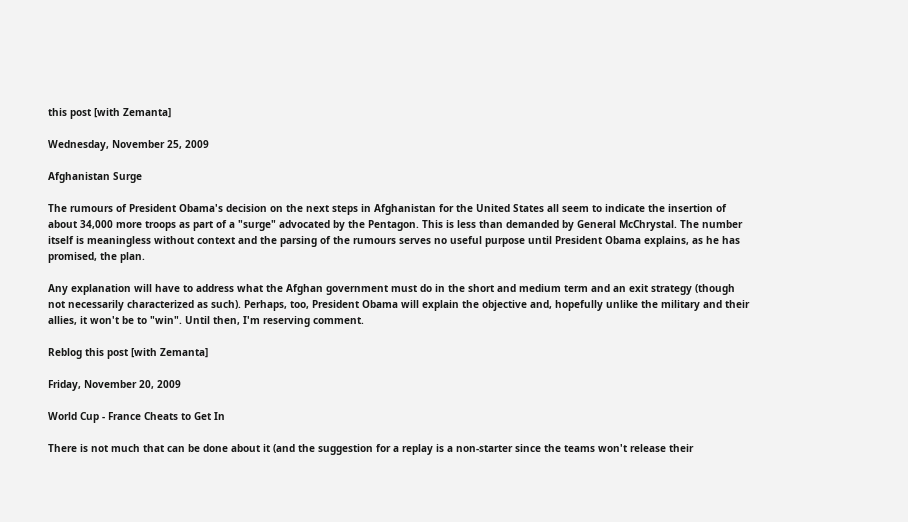this post [with Zemanta]

Wednesday, November 25, 2009

Afghanistan Surge

The rumours of President Obama's decision on the next steps in Afghanistan for the United States all seem to indicate the insertion of about 34,000 more troops as part of a "surge" advocated by the Pentagon. This is less than demanded by General McChrystal. The number itself is meaningless without context and the parsing of the rumours serves no useful purpose until President Obama explains, as he has promised, the plan.

Any explanation will have to address what the Afghan government must do in the short and medium term and an exit strategy (though not necessarily characterized as such). Perhaps, too, President Obama will explain the objective and, hopefully unlike the military and their allies, it won't be to "win". Until then, I'm reserving comment.

Reblog this post [with Zemanta]

Friday, November 20, 2009

World Cup - France Cheats to Get In

There is not much that can be done about it (and the suggestion for a replay is a non-starter since the teams won't release their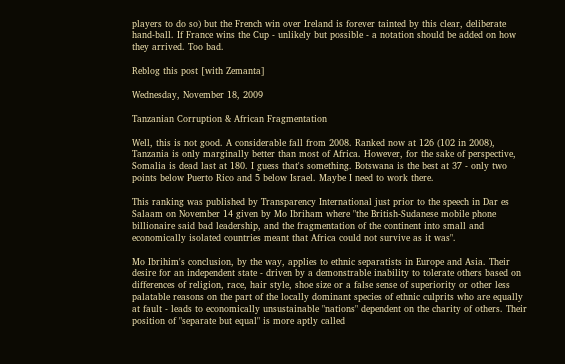players to do so) but the French win over Ireland is forever tainted by this clear, deliberate hand-ball. If France wins the Cup - unlikely but possible - a notation should be added on how they arrived. Too bad.

Reblog this post [with Zemanta]

Wednesday, November 18, 2009

Tanzanian Corruption & African Fragmentation

Well, this is not good. A considerable fall from 2008. Ranked now at 126 (102 in 2008), Tanzania is only marginally better than most of Africa. However, for the sake of perspective, Somalia is dead last at 180. I guess that's something. Botswana is the best at 37 - only two points below Puerto Rico and 5 below Israel. Maybe I need to work there.

This ranking was published by Transparency International just prior to the speech in Dar es Salaam on November 14 given by Mo Ibriham where "the British-Sudanese mobile phone billionaire said bad leadership, and the fragmentation of the continent into small and economically isolated countries meant that Africa could not survive as it was".

Mo Ibrihim's conclusion, by the way, applies to ethnic separatists in Europe and Asia. Their desire for an independent state - driven by a demonstrable inability to tolerate others based on differences of religion, race, hair style, shoe size or a false sense of superiority or other less palatable reasons on the part of the locally dominant species of ethnic culprits who are equally at fault - leads to economically unsustainable "nations" dependent on the charity of others. Their position of "separate but equal" is more aptly called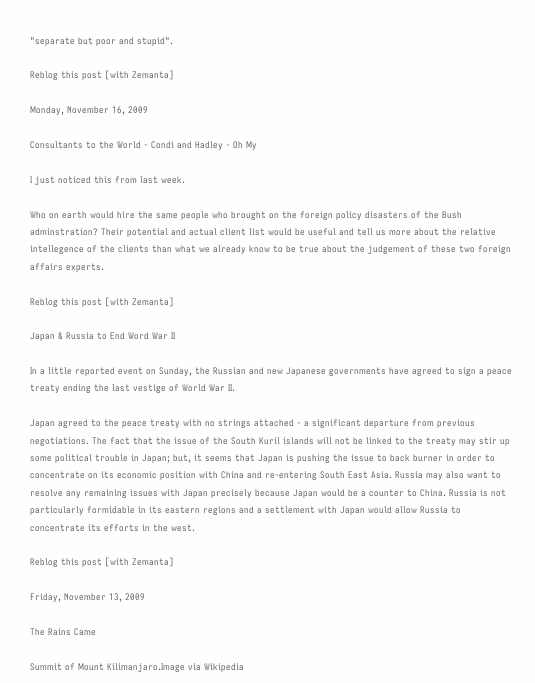"separate but poor and stupid".

Reblog this post [with Zemanta]

Monday, November 16, 2009

Consultants to the World - Condi and Hadley - Oh My

I just noticed this from last week.

Who on earth would hire the same people who brought on the foreign policy disasters of the Bush adminstration? Their potential and actual client list would be useful and tell us more about the relative intellegence of the clients than what we already know to be true about the judgement of these two foreign affairs experts.

Reblog this post [with Zemanta]

Japan & Russia to End Word War II

In a little reported event on Sunday, the Russian and new Japanese governments have agreed to sign a peace treaty ending the last vestige of World War II.

Japan agreed to the peace treaty with no strings attached - a significant departure from previous negotiations. The fact that the issue of the South Kuril islands will not be linked to the treaty may stir up some political trouble in Japan; but, it seems that Japan is pushing the issue to back burner in order to concentrate on its economic position with China and re-entering South East Asia. Russia may also want to resolve any remaining issues with Japan precisely because Japan would be a counter to China. Russia is not particularly formidable in its eastern regions and a settlement with Japan would allow Russia to concentrate its efforts in the west.

Reblog this post [with Zemanta]

Friday, November 13, 2009

The Rains Came

Summit of Mount Kilimanjaro.Image via Wikipedia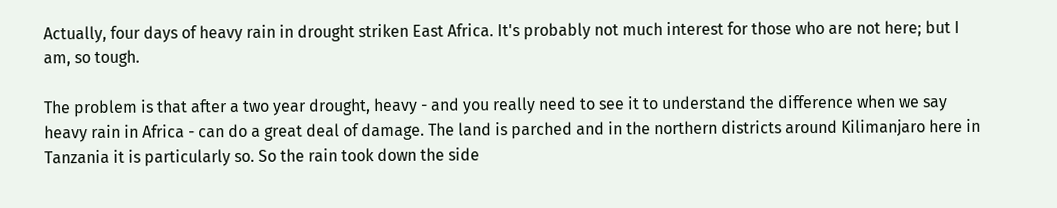Actually, four days of heavy rain in drought striken East Africa. It's probably not much interest for those who are not here; but I am, so tough.

The problem is that after a two year drought, heavy - and you really need to see it to understand the difference when we say heavy rain in Africa - can do a great deal of damage. The land is parched and in the northern districts around Kilimanjaro here in Tanzania it is particularly so. So the rain took down the side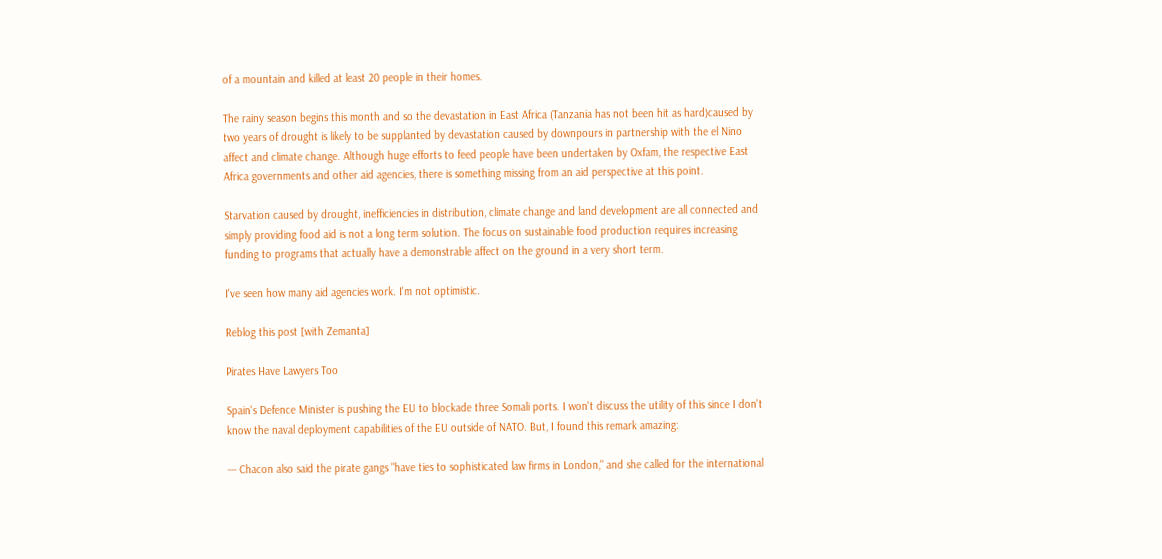of a mountain and killed at least 20 people in their homes.

The rainy season begins this month and so the devastation in East Africa (Tanzania has not been hit as hard)caused by two years of drought is likely to be supplanted by devastation caused by downpours in partnership with the el Nino affect and climate change. Although huge efforts to feed people have been undertaken by Oxfam, the respective East Africa governments and other aid agencies, there is something missing from an aid perspective at this point.

Starvation caused by drought, inefficiencies in distribution, climate change and land development are all connected and simply providing food aid is not a long term solution. The focus on sustainable food production requires increasing funding to programs that actually have a demonstrable affect on the ground in a very short term.

I've seen how many aid agencies work. I'm not optimistic.

Reblog this post [with Zemanta]

Pirates Have Lawyers Too

Spain's Defence Minister is pushing the EU to blockade three Somali ports. I won't discuss the utility of this since I don't know the naval deployment capabilities of the EU outside of NATO. But, I found this remark amazing:

--- Chacon also said the pirate gangs "have ties to sophisticated law firms in London," and she called for the international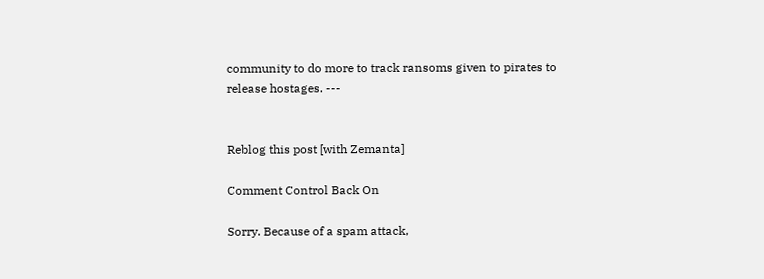community to do more to track ransoms given to pirates to release hostages. ---


Reblog this post [with Zemanta]

Comment Control Back On

Sorry. Because of a spam attack,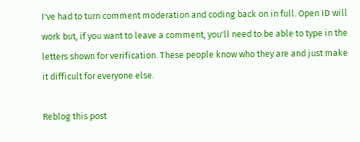I've had to turn comment moderation and coding back on in full. Open ID will work but, if you want to leave a comment, you'll need to be able to type in the letters shown for verification. These people know who they are and just make it difficult for everyone else.

Reblog this post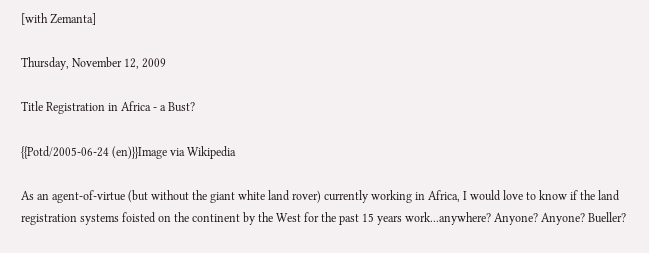[with Zemanta]

Thursday, November 12, 2009

Title Registration in Africa - a Bust?

{{Potd/2005-06-24 (en)}}Image via Wikipedia

As an agent-of-virtue (but without the giant white land rover) currently working in Africa, I would love to know if the land registration systems foisted on the continent by the West for the past 15 years work...anywhere? Anyone? Anyone? Bueller?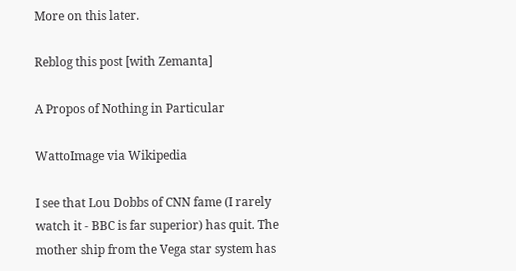More on this later.

Reblog this post [with Zemanta]

A Propos of Nothing in Particular

WattoImage via Wikipedia

I see that Lou Dobbs of CNN fame (I rarely watch it - BBC is far superior) has quit. The mother ship from the Vega star system has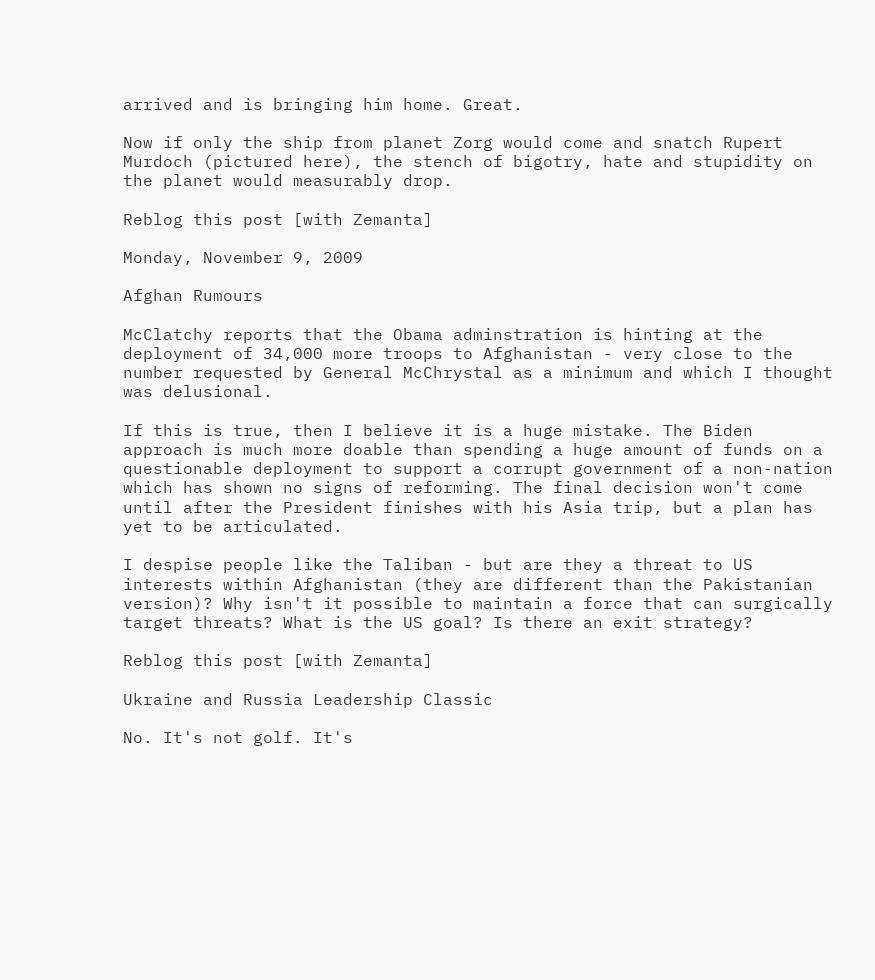arrived and is bringing him home. Great.

Now if only the ship from planet Zorg would come and snatch Rupert Murdoch (pictured here), the stench of bigotry, hate and stupidity on the planet would measurably drop.

Reblog this post [with Zemanta]

Monday, November 9, 2009

Afghan Rumours

McClatchy reports that the Obama adminstration is hinting at the deployment of 34,000 more troops to Afghanistan - very close to the number requested by General McChrystal as a minimum and which I thought was delusional.

If this is true, then I believe it is a huge mistake. The Biden approach is much more doable than spending a huge amount of funds on a questionable deployment to support a corrupt government of a non-nation which has shown no signs of reforming. The final decision won't come until after the President finishes with his Asia trip, but a plan has yet to be articulated.

I despise people like the Taliban - but are they a threat to US interests within Afghanistan (they are different than the Pakistanian version)? Why isn't it possible to maintain a force that can surgically target threats? What is the US goal? Is there an exit strategy?

Reblog this post [with Zemanta]

Ukraine and Russia Leadership Classic

No. It's not golf. It's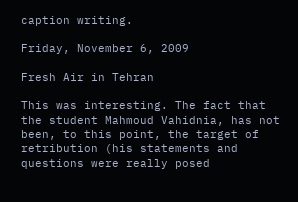caption writing.

Friday, November 6, 2009

Fresh Air in Tehran

This was interesting. The fact that the student Mahmoud Vahidnia, has not been, to this point, the target of retribution (his statements and questions were really posed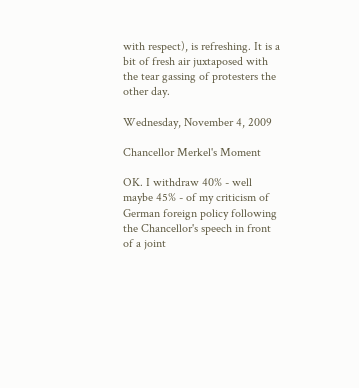with respect), is refreshing. It is a bit of fresh air juxtaposed with the tear gassing of protesters the other day.

Wednesday, November 4, 2009

Chancellor Merkel's Moment

OK. I withdraw 40% - well maybe 45% - of my criticism of German foreign policy following the Chancellor's speech in front of a joint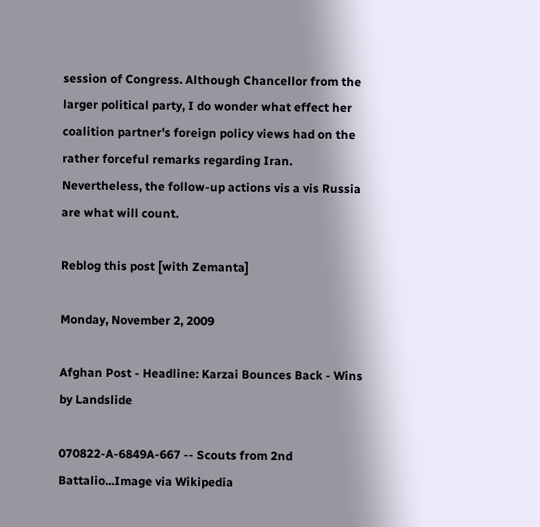session of Congress. Although Chancellor from the larger political party, I do wonder what effect her coalition partner's foreign policy views had on the rather forceful remarks regarding Iran. Nevertheless, the follow-up actions vis a vis Russia are what will count.

Reblog this post [with Zemanta]

Monday, November 2, 2009

Afghan Post - Headline: Karzai Bounces Back - Wins by Landslide

070822-A-6849A-667 -- Scouts from 2nd Battalio...Image via Wikipedia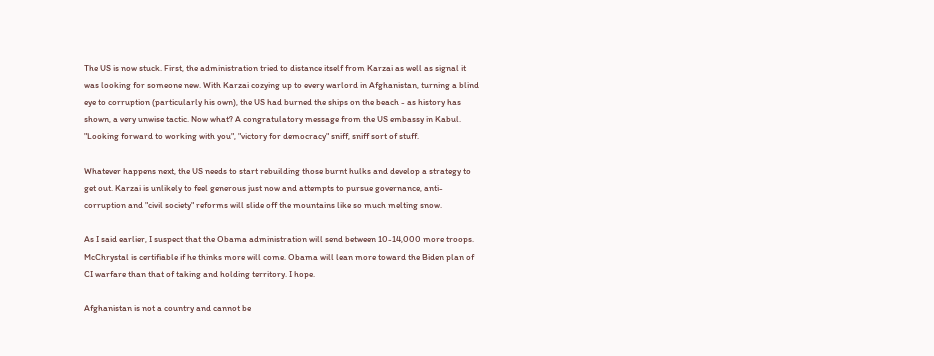The US is now stuck. First, the administration tried to distance itself from Karzai as well as signal it was looking for someone new. With Karzai cozying up to every warlord in Afghanistan, turning a blind eye to corruption (particularly his own), the US had burned the ships on the beach - as history has shown, a very unwise tactic. Now what? A congratulatory message from the US embassy in Kabul. "Looking forward to working with you", "victory for democracy" sniff, sniff sort of stuff.

Whatever happens next, the US needs to start rebuilding those burnt hulks and develop a strategy to get out. Karzai is unlikely to feel generous just now and attempts to pursue governance, anti-corruption and "civil society" reforms will slide off the mountains like so much melting snow.

As I said earlier, I suspect that the Obama administration will send between 10-14,000 more troops. McChrystal is certifiable if he thinks more will come. Obama will lean more toward the Biden plan of CI warfare than that of taking and holding territory. I hope.

Afghanistan is not a country and cannot be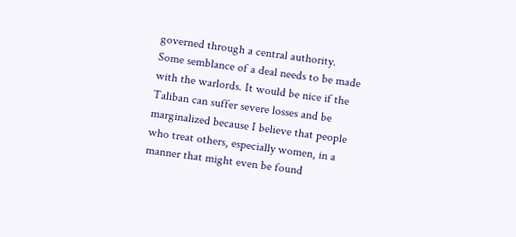governed through a central authority. Some semblance of a deal needs to be made with the warlords. It would be nice if the Taliban can suffer severe losses and be marginalized because I believe that people who treat others, especially women, in a manner that might even be found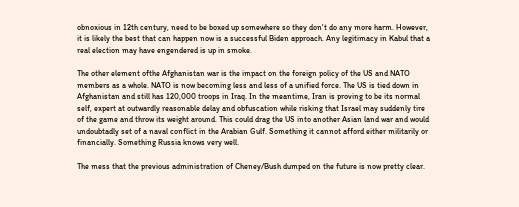obnoxious in 12th century, need to be boxed up somewhere so they don't do any more harm. However, it is likely the best that can happen now is a successful Biden approach. Any legitimacy in Kabul that a real election may have engendered is up in smoke.

The other element ofthe Afghanistan war is the impact on the foreign policy of the US and NATO members as a whole. NATO is now becoming less and less of a unified force. The US is tied down in Afghanistan and still has 120,000 troops in Iraq. In the meantime, Iran is proving to be its normal self, expert at outwardly reasonable delay and obfuscation while risking that Israel may suddenly tire of the game and throw its weight around. This could drag the US into another Asian land war and would undoubtadly set of a naval conflict in the Arabian Gulf. Something it cannot afford either militarily or financially. Something Russia knows very well.

The mess that the previous administration of Cheney/Bush dumped on the future is now pretty clear.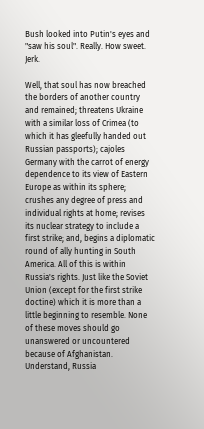Bush looked into Putin's eyes and "saw his soul". Really. How sweet. Jerk.

Well, that soul has now breached the borders of another country and remained; threatens Ukraine with a similar loss of Crimea (to which it has gleefully handed out Russian passports); cajoles Germany with the carrot of energy dependence to its view of Eastern Europe as within its sphere; crushes any degree of press and individual rights at home; revises its nuclear strategy to include a first strike; and, begins a diplomatic round of ally hunting in South America. All of this is within Russia's rights. Just like the Soviet Union (except for the first strike doctine) which it is more than a little beginning to resemble. None of these moves should go unanswered or uncountered because of Afghanistan. Understand, Russia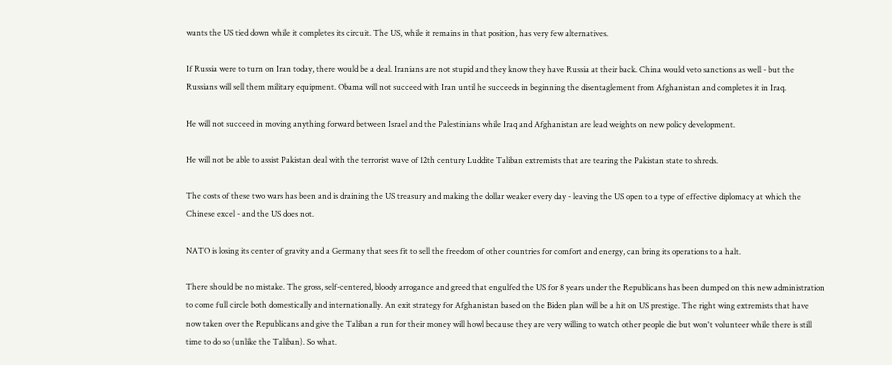wants the US tied down while it completes its circuit. The US, while it remains in that position, has very few alternatives.

If Russia were to turn on Iran today, there would be a deal. Iranians are not stupid and they know they have Russia at their back. China would veto sanctions as well - but the Russians will sell them military equipment. Obama will not succeed with Iran until he succeeds in beginning the disentaglement from Afghanistan and completes it in Iraq.

He will not succeed in moving anything forward between Israel and the Palestinians while Iraq and Afghanistan are lead weights on new policy development.

He will not be able to assist Pakistan deal with the terrorist wave of 12th century Luddite Taliban extremists that are tearing the Pakistan state to shreds.

The costs of these two wars has been and is draining the US treasury and making the dollar weaker every day - leaving the US open to a type of effective diplomacy at which the Chinese excel - and the US does not.

NATO is losing its center of gravity and a Germany that sees fit to sell the freedom of other countries for comfort and energy, can bring its operations to a halt.

There should be no mistake. The gross, self-centered, bloody arrogance and greed that engulfed the US for 8 years under the Republicans has been dumped on this new administration to come full circle both domestically and internationally. An exit strategy for Afghanistan based on the Biden plan will be a hit on US prestige. The right wing extremists that have now taken over the Republicans and give the Taliban a run for their money will howl because they are very willing to watch other people die but won't volunteer while there is still time to do so (unlike the Taliban). So what.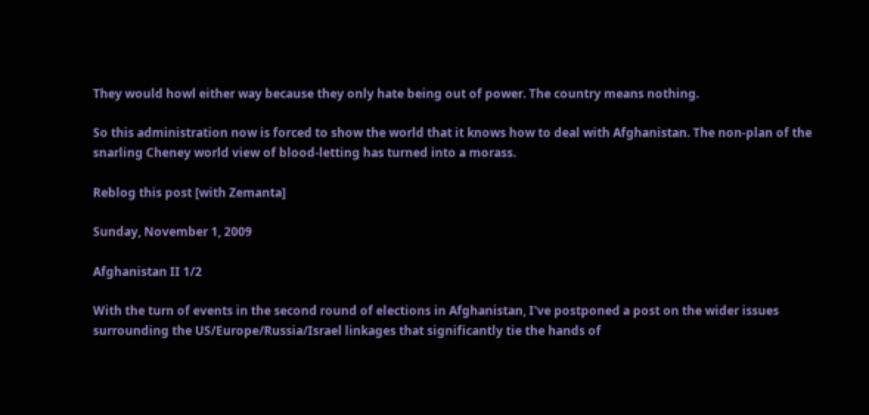They would howl either way because they only hate being out of power. The country means nothing.

So this administration now is forced to show the world that it knows how to deal with Afghanistan. The non-plan of the snarling Cheney world view of blood-letting has turned into a morass.

Reblog this post [with Zemanta]

Sunday, November 1, 2009

Afghanistan II 1/2

With the turn of events in the second round of elections in Afghanistan, I've postponed a post on the wider issues surrounding the US/Europe/Russia/Israel linkages that significantly tie the hands of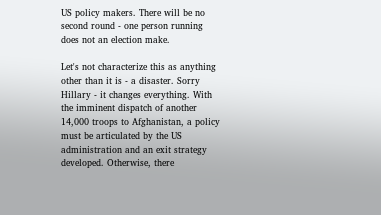US policy makers. There will be no second round - one person running does not an election make.

Let's not characterize this as anything other than it is - a disaster. Sorry Hillary - it changes everything. With the imminent dispatch of another 14,000 troops to Afghanistan, a policy must be articulated by the US administration and an exit strategy developed. Otherwise, there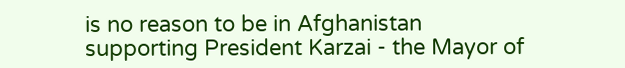is no reason to be in Afghanistan supporting President Karzai - the Mayor of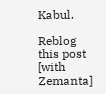Kabul.

Reblog this post [with Zemanta]